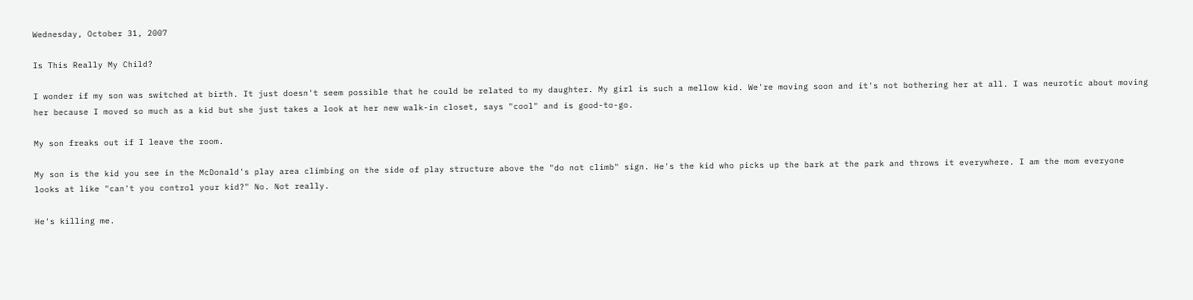Wednesday, October 31, 2007

Is This Really My Child?

I wonder if my son was switched at birth. It just doesn't seem possible that he could be related to my daughter. My girl is such a mellow kid. We're moving soon and it's not bothering her at all. I was neurotic about moving her because I moved so much as a kid but she just takes a look at her new walk-in closet, says "cool" and is good-to-go.

My son freaks out if I leave the room.

My son is the kid you see in the McDonald's play area climbing on the side of play structure above the "do not climb" sign. He's the kid who picks up the bark at the park and throws it everywhere. I am the mom everyone looks at like "can't you control your kid?" No. Not really.

He's killing me.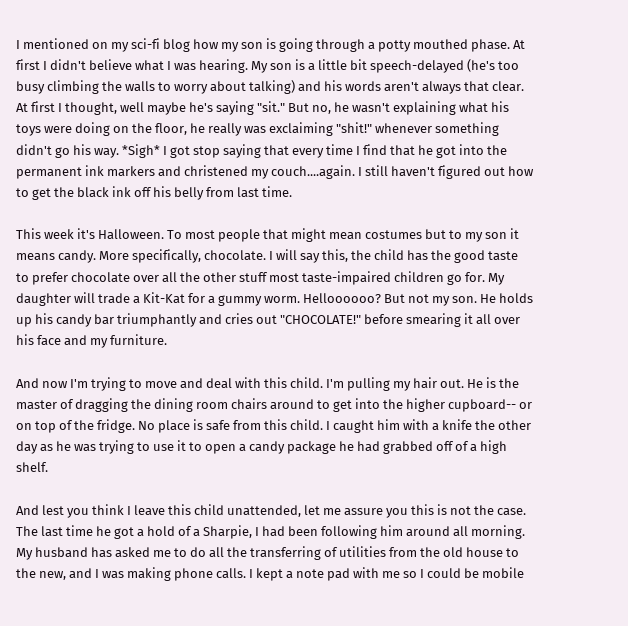I mentioned on my sci-fi blog how my son is going through a potty mouthed phase. At first I didn't believe what I was hearing. My son is a little bit speech-delayed (he's too busy climbing the walls to worry about talking) and his words aren't always that clear. At first I thought, well maybe he's saying "sit." But no, he wasn't explaining what his toys were doing on the floor, he really was exclaiming "shit!" whenever something didn't go his way. *Sigh* I got stop saying that every time I find that he got into the permanent ink markers and christened my couch....again. I still haven't figured out how to get the black ink off his belly from last time.

This week it's Halloween. To most people that might mean costumes but to my son it means candy. More specifically, chocolate. I will say this, the child has the good taste to prefer chocolate over all the other stuff most taste-impaired children go for. My daughter will trade a Kit-Kat for a gummy worm. Helloooooo? But not my son. He holds up his candy bar triumphantly and cries out "CHOCOLATE!" before smearing it all over his face and my furniture.

And now I'm trying to move and deal with this child. I'm pulling my hair out. He is the master of dragging the dining room chairs around to get into the higher cupboard-- or on top of the fridge. No place is safe from this child. I caught him with a knife the other day as he was trying to use it to open a candy package he had grabbed off of a high shelf.

And lest you think I leave this child unattended, let me assure you this is not the case. The last time he got a hold of a Sharpie, I had been following him around all morning. My husband has asked me to do all the transferring of utilities from the old house to the new, and I was making phone calls. I kept a note pad with me so I could be mobile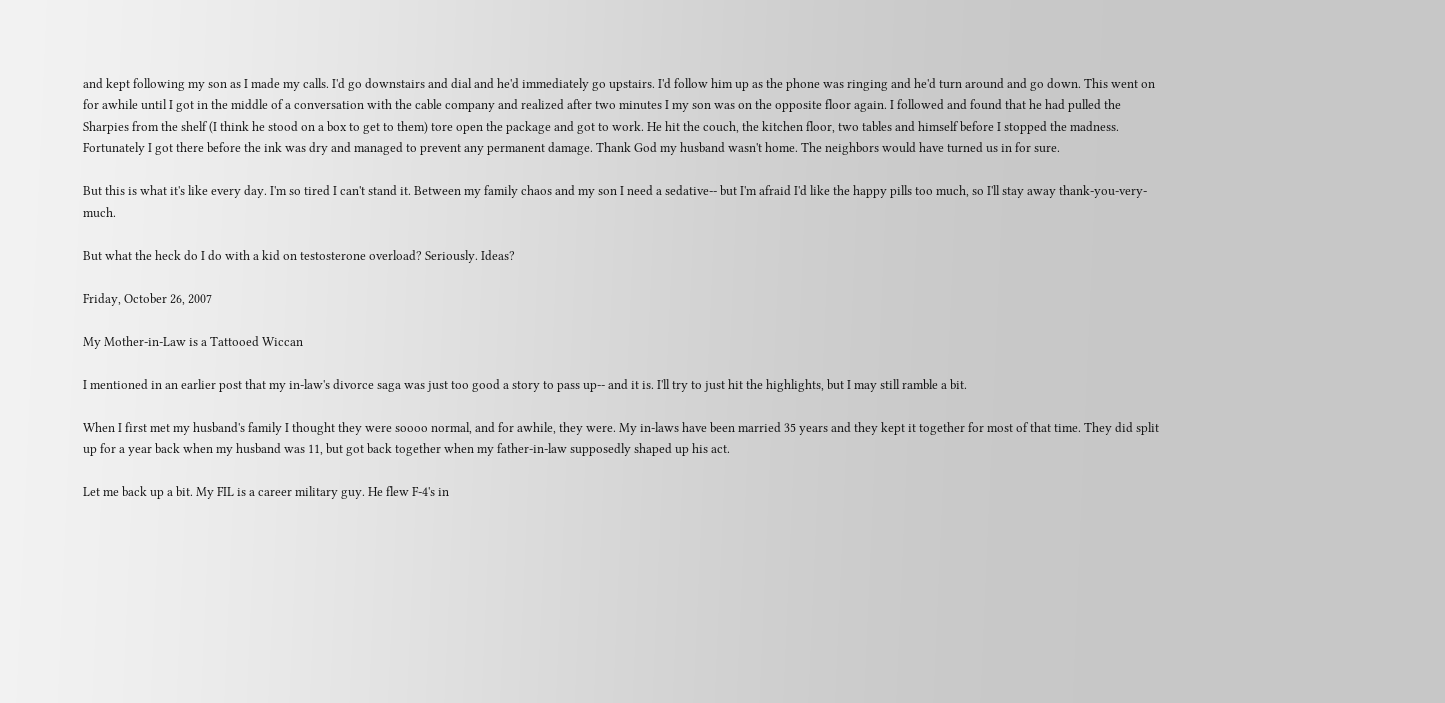and kept following my son as I made my calls. I'd go downstairs and dial and he'd immediately go upstairs. I'd follow him up as the phone was ringing and he'd turn around and go down. This went on for awhile until I got in the middle of a conversation with the cable company and realized after two minutes I my son was on the opposite floor again. I followed and found that he had pulled the Sharpies from the shelf (I think he stood on a box to get to them) tore open the package and got to work. He hit the couch, the kitchen floor, two tables and himself before I stopped the madness. Fortunately I got there before the ink was dry and managed to prevent any permanent damage. Thank God my husband wasn't home. The neighbors would have turned us in for sure.

But this is what it's like every day. I'm so tired I can't stand it. Between my family chaos and my son I need a sedative-- but I'm afraid I'd like the happy pills too much, so I'll stay away thank-you-very-much.

But what the heck do I do with a kid on testosterone overload? Seriously. Ideas?

Friday, October 26, 2007

My Mother-in-Law is a Tattooed Wiccan

I mentioned in an earlier post that my in-law's divorce saga was just too good a story to pass up-- and it is. I'll try to just hit the highlights, but I may still ramble a bit.

When I first met my husband's family I thought they were soooo normal, and for awhile, they were. My in-laws have been married 35 years and they kept it together for most of that time. They did split up for a year back when my husband was 11, but got back together when my father-in-law supposedly shaped up his act.

Let me back up a bit. My FIL is a career military guy. He flew F-4's in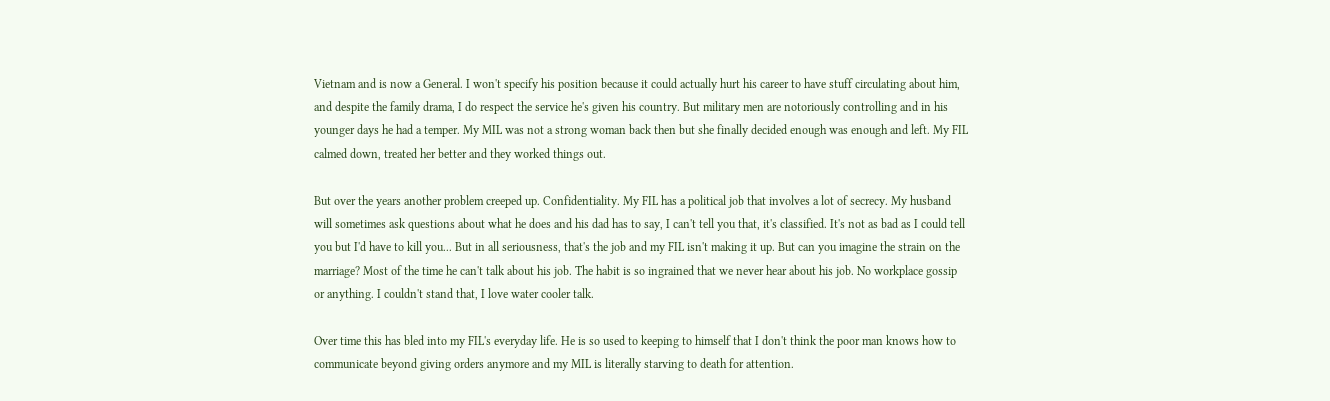Vietnam and is now a General. I won't specify his position because it could actually hurt his career to have stuff circulating about him, and despite the family drama, I do respect the service he's given his country. But military men are notoriously controlling and in his younger days he had a temper. My MIL was not a strong woman back then but she finally decided enough was enough and left. My FIL calmed down, treated her better and they worked things out.

But over the years another problem creeped up. Confidentiality. My FIL has a political job that involves a lot of secrecy. My husband will sometimes ask questions about what he does and his dad has to say, I can't tell you that, it's classified. It's not as bad as I could tell you but I'd have to kill you... But in all seriousness, that's the job and my FIL isn't making it up. But can you imagine the strain on the marriage? Most of the time he can't talk about his job. The habit is so ingrained that we never hear about his job. No workplace gossip or anything. I couldn't stand that, I love water cooler talk.

Over time this has bled into my FIL's everyday life. He is so used to keeping to himself that I don't think the poor man knows how to communicate beyond giving orders anymore and my MIL is literally starving to death for attention.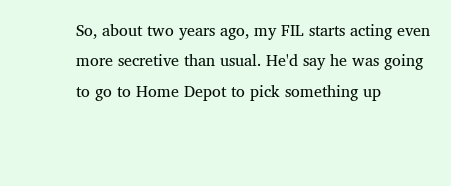So, about two years ago, my FIL starts acting even more secretive than usual. He'd say he was going to go to Home Depot to pick something up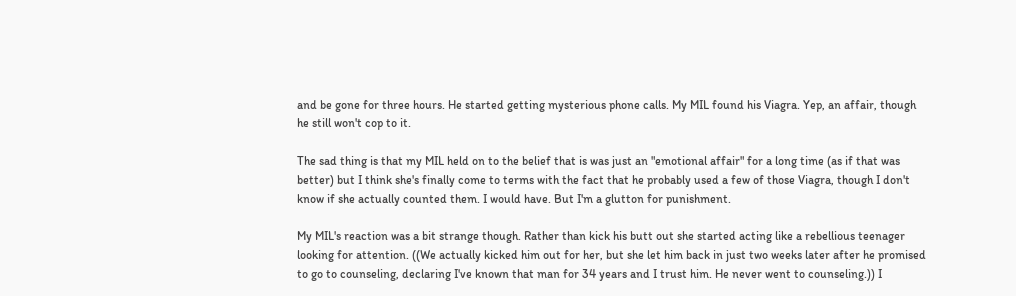and be gone for three hours. He started getting mysterious phone calls. My MIL found his Viagra. Yep, an affair, though he still won't cop to it.

The sad thing is that my MIL held on to the belief that is was just an "emotional affair" for a long time (as if that was better) but I think she's finally come to terms with the fact that he probably used a few of those Viagra, though I don't know if she actually counted them. I would have. But I'm a glutton for punishment.

My MIL's reaction was a bit strange though. Rather than kick his butt out she started acting like a rebellious teenager looking for attention. ((We actually kicked him out for her, but she let him back in just two weeks later after he promised to go to counseling, declaring I've known that man for 34 years and I trust him. He never went to counseling.)) I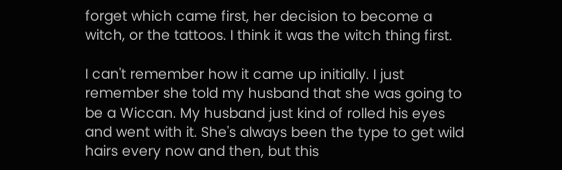forget which came first, her decision to become a witch, or the tattoos. I think it was the witch thing first.

I can't remember how it came up initially. I just remember she told my husband that she was going to be a Wiccan. My husband just kind of rolled his eyes and went with it. She's always been the type to get wild hairs every now and then, but this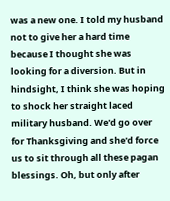was a new one. I told my husband not to give her a hard time because I thought she was looking for a diversion. But in hindsight, I think she was hoping to shock her straight laced military husband. We'd go over for Thanksgiving and she'd force us to sit through all these pagan blessings. Oh, but only after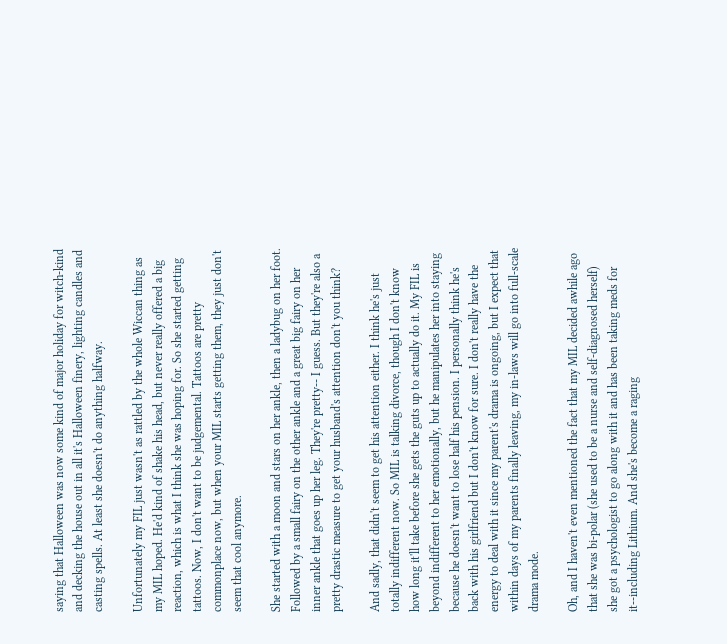saying that Halloween was now some kind of major holiday for witch-kind and decking the house out in all it's Halloween finery, lighting candles and casting spells. At least she doesn't do anything halfway.

Unfortunately my FIL just wasn't as rattled by the whole Wiccan thing as my MIL hoped. He'd kind of shake his head, but never really offered a big reaction, which is what I think she was hoping for. So she started getting tattoos. Now, I don't want to be judgemental. Tattoos are pretty commonplace now, but when your MIL starts getting them, they just don't seem that cool anymore.

She started with a moon and stars on her ankle, then a ladybug on her foot. Followed by a small fairy on the other ankle and a great big fairy on her inner ankle that goes up her leg. They're pretty-- I guess. But they're also a pretty drastic measure to get your husband's attention don't you think?

And sadly, that didn't seem to get his attention either. I think he's just totally indifferent now. So MIL is talking divorce, though I don't know how long it'll take before she gets the guts up to actually do it. My FIL is beyond indifferent to her emotionally, but he manipulates her into staying because he doesn't want to lose half his pension. I personally think he's back with his girlfriend but I don't know for sure. I don't really have the energy to deal with it since my parent's drama is ongoing, but I expect that within days of my parents finally leaving, my in-laws will go into full-scale drama mode.

Oh, and I haven't even mentioned the fact that my MIL decided awhile ago that she was bi-polar (she used to be a nurse and self-diagnosed herself) she got a psychologist to go along with it and has been taking meds for it--including Lithium. And she's become a raging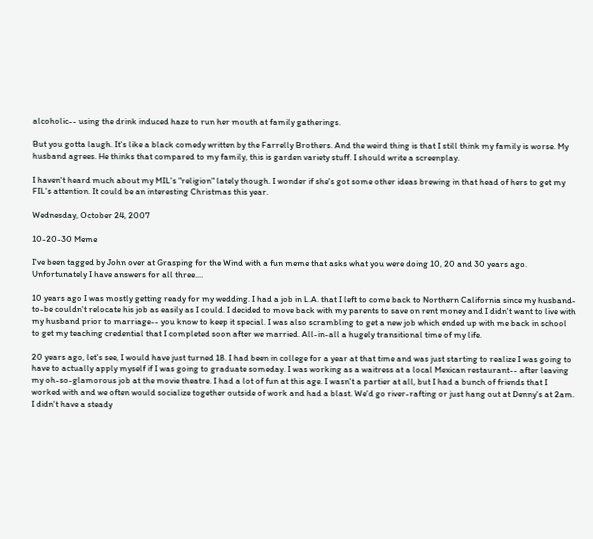alcoholic-- using the drink induced haze to run her mouth at family gatherings.

But you gotta laugh. It's like a black comedy written by the Farrelly Brothers. And the weird thing is that I still think my family is worse. My husband agrees. He thinks that compared to my family, this is garden variety stuff. I should write a screenplay.

I haven't heard much about my MIL's "religion" lately though. I wonder if she's got some other ideas brewing in that head of hers to get my FIL's attention. It could be an interesting Christmas this year.

Wednesday, October 24, 2007

10-20-30 Meme

I've been tagged by John over at Grasping for the Wind with a fun meme that asks what you were doing 10, 20 and 30 years ago. Unfortunately I have answers for all three....

10 years ago I was mostly getting ready for my wedding. I had a job in L.A. that I left to come back to Northern California since my husband-to-be couldn't relocate his job as easily as I could. I decided to move back with my parents to save on rent money and I didn't want to live with my husband prior to marriage-- you know to keep it special. I was also scrambling to get a new job which ended up with me back in school to get my teaching credential that I completed soon after we married. All-in-all a hugely transitional time of my life.

20 years ago, let's see, I would have just turned 18. I had been in college for a year at that time and was just starting to realize I was going to have to actually apply myself if I was going to graduate someday. I was working as a waitress at a local Mexican restaurant-- after leaving my oh-so-glamorous job at the movie theatre. I had a lot of fun at this age. I wasn't a partier at all, but I had a bunch of friends that I worked with and we often would socialize together outside of work and had a blast. We'd go river-rafting or just hang out at Denny's at 2am. I didn't have a steady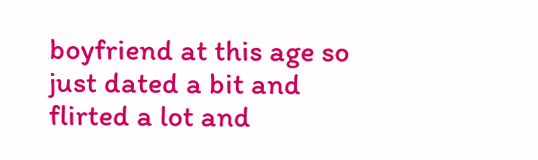boyfriend at this age so just dated a bit and flirted a lot and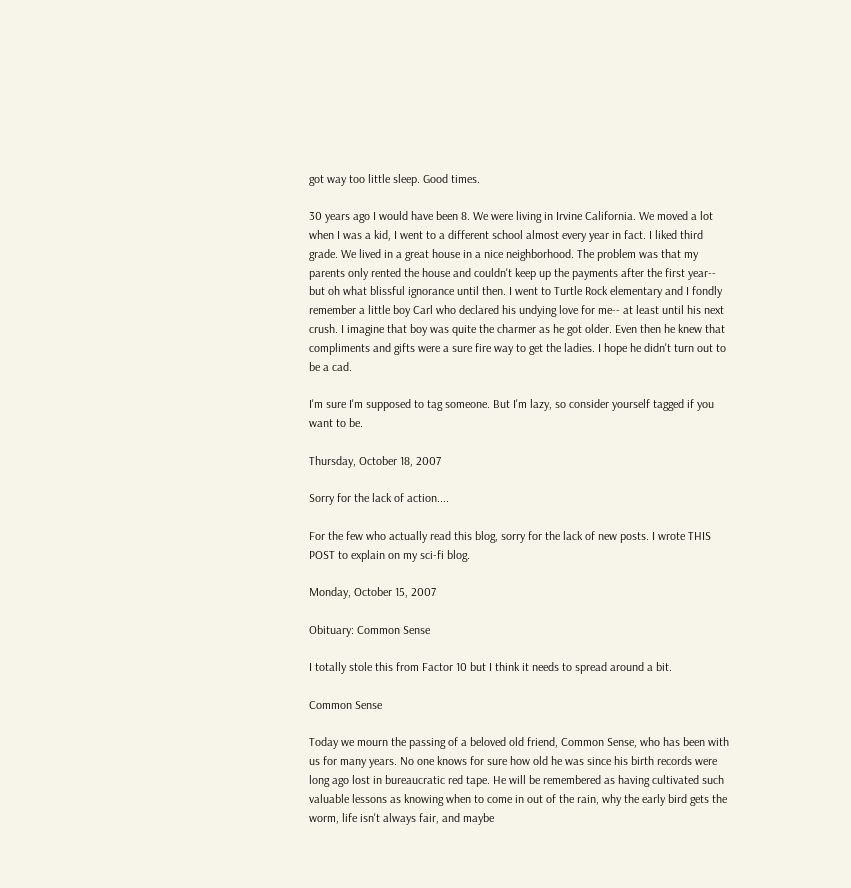got way too little sleep. Good times.

30 years ago I would have been 8. We were living in Irvine California. We moved a lot when I was a kid, I went to a different school almost every year in fact. I liked third grade. We lived in a great house in a nice neighborhood. The problem was that my parents only rented the house and couldn't keep up the payments after the first year-- but oh what blissful ignorance until then. I went to Turtle Rock elementary and I fondly remember a little boy Carl who declared his undying love for me-- at least until his next crush. I imagine that boy was quite the charmer as he got older. Even then he knew that compliments and gifts were a sure fire way to get the ladies. I hope he didn't turn out to be a cad.

I'm sure I'm supposed to tag someone. But I'm lazy, so consider yourself tagged if you want to be.

Thursday, October 18, 2007

Sorry for the lack of action....

For the few who actually read this blog, sorry for the lack of new posts. I wrote THIS POST to explain on my sci-fi blog.

Monday, October 15, 2007

Obituary: Common Sense

I totally stole this from Factor 10 but I think it needs to spread around a bit.

Common Sense

Today we mourn the passing of a beloved old friend, Common Sense, who has been with us for many years. No one knows for sure how old he was since his birth records were long ago lost in bureaucratic red tape. He will be remembered as having cultivated such valuable lessons as knowing when to come in out of the rain, why the early bird gets the worm, life isn't always fair, and maybe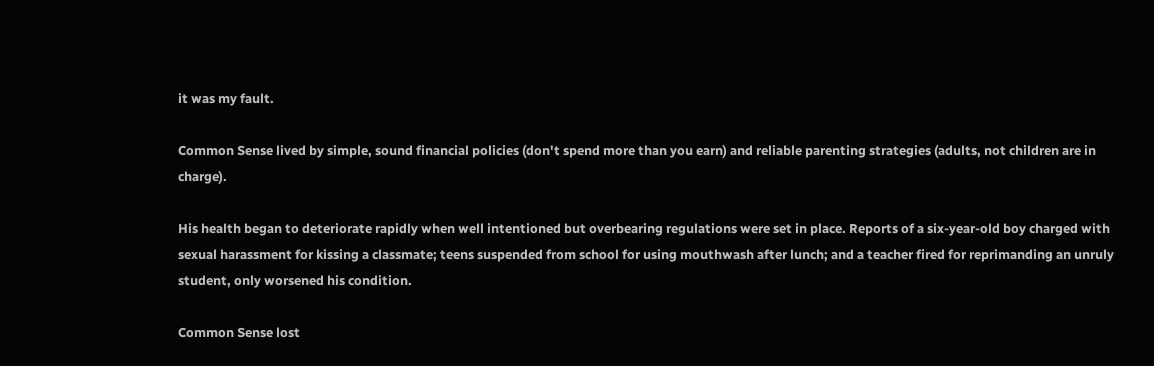it was my fault.

Common Sense lived by simple, sound financial policies (don't spend more than you earn) and reliable parenting strategies (adults, not children are in charge).

His health began to deteriorate rapidly when well intentioned but overbearing regulations were set in place. Reports of a six-year-old boy charged with sexual harassment for kissing a classmate; teens suspended from school for using mouthwash after lunch; and a teacher fired for reprimanding an unruly student, only worsened his condition.

Common Sense lost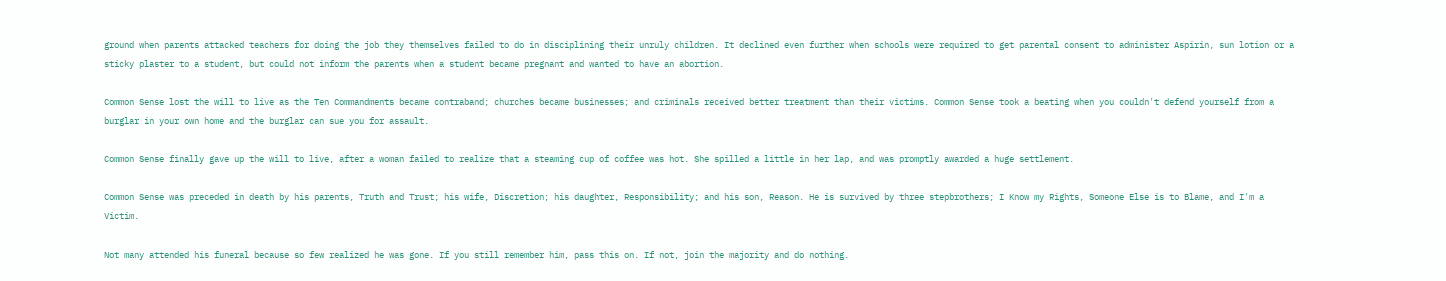ground when parents attacked teachers for doing the job they themselves failed to do in disciplining their unruly children. It declined even further when schools were required to get parental consent to administer Aspirin, sun lotion or a sticky plaster to a student, but could not inform the parents when a student became pregnant and wanted to have an abortion.

Common Sense lost the will to live as the Ten Commandments became contraband; churches became businesses; and criminals received better treatment than their victims. Common Sense took a beating when you couldn't defend yourself from a burglar in your own home and the burglar can sue you for assault.

Common Sense finally gave up the will to live, after a woman failed to realize that a steaming cup of coffee was hot. She spilled a little in her lap, and was promptly awarded a huge settlement.

Common Sense was preceded in death by his parents, Truth and Trust; his wife, Discretion; his daughter, Responsibility; and his son, Reason. He is survived by three stepbrothers; I Know my Rights, Someone Else is to Blame, and I'm a Victim.

Not many attended his funeral because so few realized he was gone. If you still remember him, pass this on. If not, join the majority and do nothing.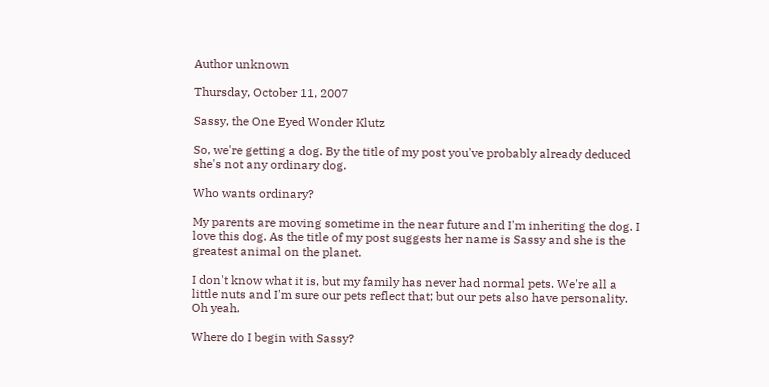Author unknown

Thursday, October 11, 2007

Sassy, the One Eyed Wonder Klutz

So, we're getting a dog. By the title of my post you've probably already deduced she's not any ordinary dog.

Who wants ordinary?

My parents are moving sometime in the near future and I'm inheriting the dog. I love this dog. As the title of my post suggests her name is Sassy and she is the greatest animal on the planet.

I don't know what it is, but my family has never had normal pets. We're all a little nuts and I'm sure our pets reflect that; but our pets also have personality. Oh yeah.

Where do I begin with Sassy?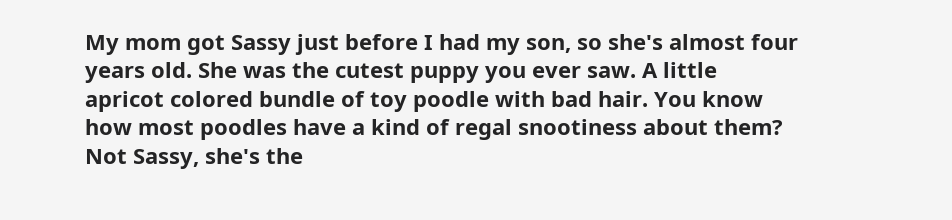My mom got Sassy just before I had my son, so she's almost four years old. She was the cutest puppy you ever saw. A little apricot colored bundle of toy poodle with bad hair. You know how most poodles have a kind of regal snootiness about them? Not Sassy, she's the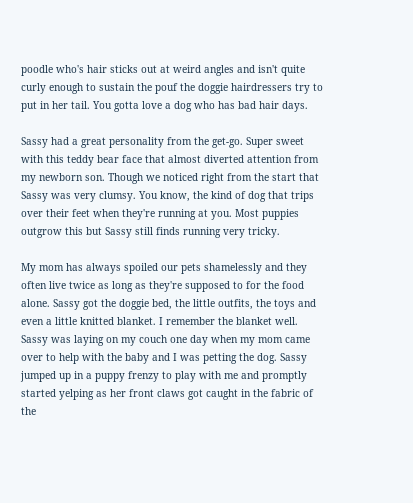poodle who's hair sticks out at weird angles and isn't quite curly enough to sustain the pouf the doggie hairdressers try to put in her tail. You gotta love a dog who has bad hair days.

Sassy had a great personality from the get-go. Super sweet with this teddy bear face that almost diverted attention from my newborn son. Though we noticed right from the start that Sassy was very clumsy. You know, the kind of dog that trips over their feet when they're running at you. Most puppies outgrow this but Sassy still finds running very tricky.

My mom has always spoiled our pets shamelessly and they often live twice as long as they're supposed to for the food alone. Sassy got the doggie bed, the little outfits, the toys and even a little knitted blanket. I remember the blanket well. Sassy was laying on my couch one day when my mom came over to help with the baby and I was petting the dog. Sassy jumped up in a puppy frenzy to play with me and promptly started yelping as her front claws got caught in the fabric of the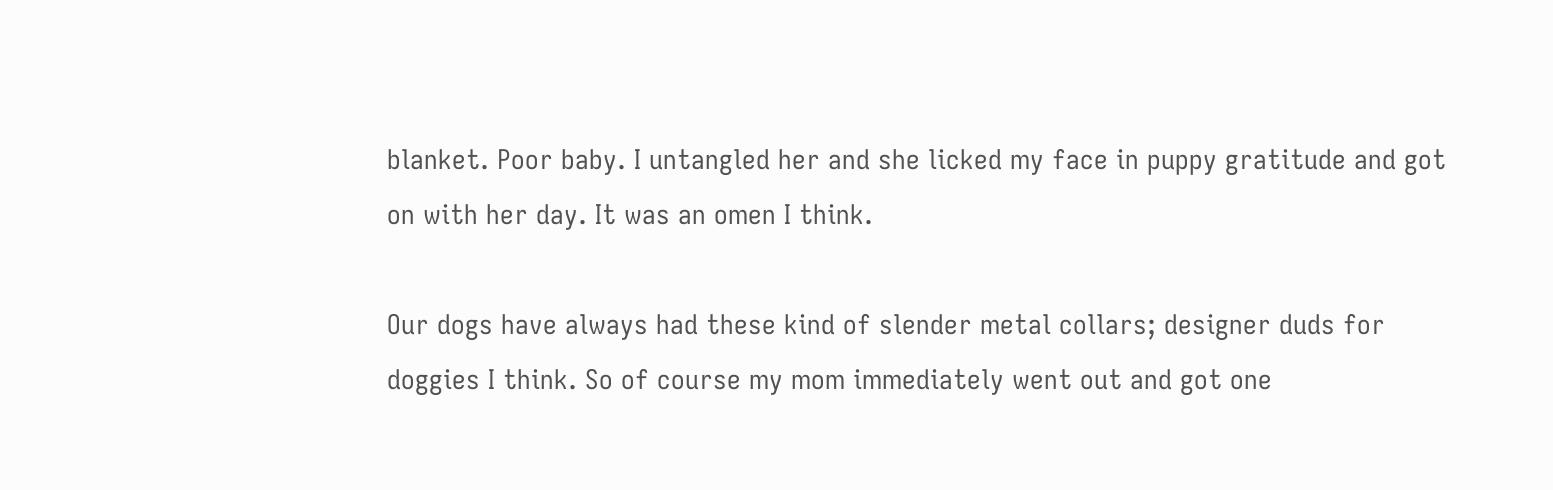blanket. Poor baby. I untangled her and she licked my face in puppy gratitude and got on with her day. It was an omen I think.

Our dogs have always had these kind of slender metal collars; designer duds for doggies I think. So of course my mom immediately went out and got one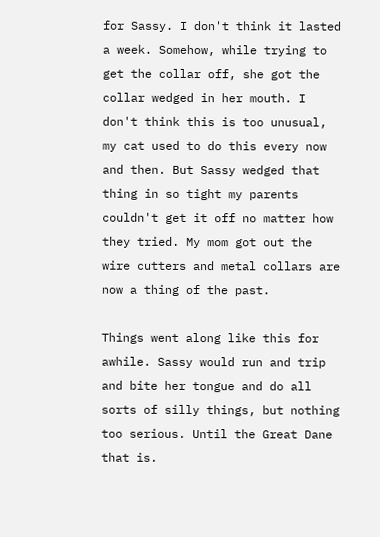for Sassy. I don't think it lasted a week. Somehow, while trying to get the collar off, she got the collar wedged in her mouth. I don't think this is too unusual, my cat used to do this every now and then. But Sassy wedged that thing in so tight my parents couldn't get it off no matter how they tried. My mom got out the wire cutters and metal collars are now a thing of the past.

Things went along like this for awhile. Sassy would run and trip and bite her tongue and do all sorts of silly things, but nothing too serious. Until the Great Dane that is.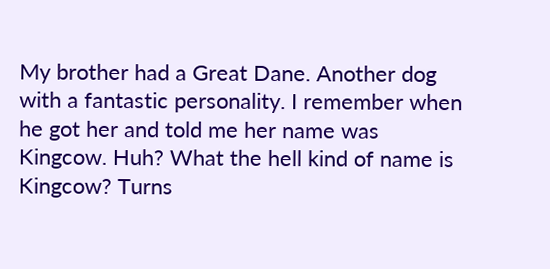My brother had a Great Dane. Another dog with a fantastic personality. I remember when he got her and told me her name was Kingcow. Huh? What the hell kind of name is Kingcow? Turns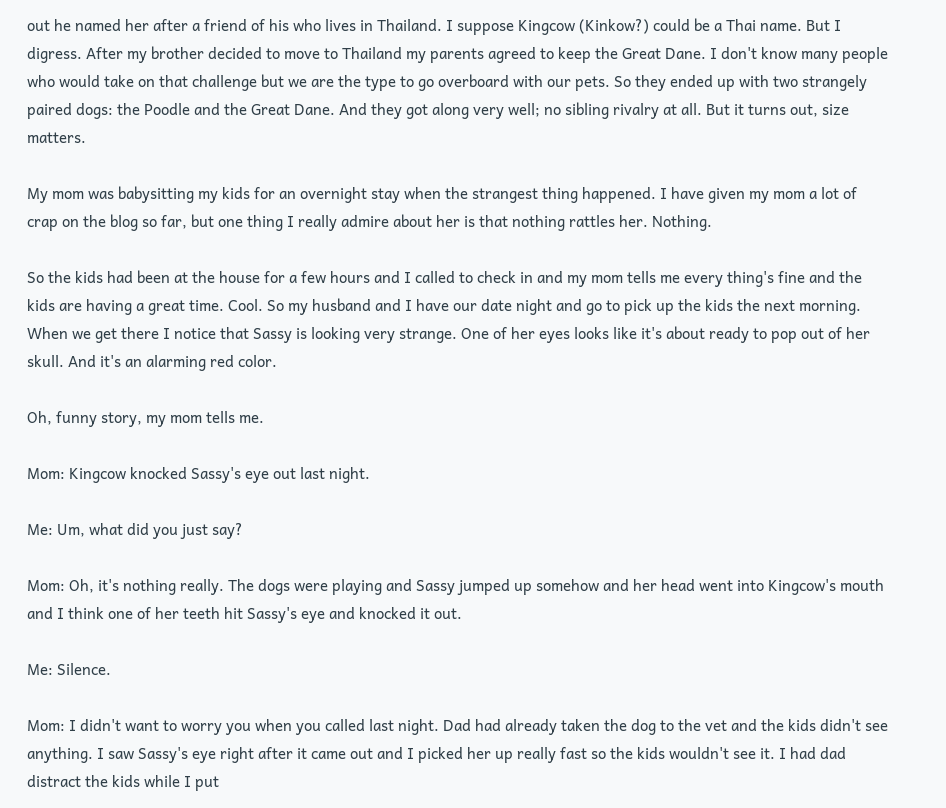out he named her after a friend of his who lives in Thailand. I suppose Kingcow (Kinkow?) could be a Thai name. But I digress. After my brother decided to move to Thailand my parents agreed to keep the Great Dane. I don't know many people who would take on that challenge but we are the type to go overboard with our pets. So they ended up with two strangely paired dogs: the Poodle and the Great Dane. And they got along very well; no sibling rivalry at all. But it turns out, size matters.

My mom was babysitting my kids for an overnight stay when the strangest thing happened. I have given my mom a lot of crap on the blog so far, but one thing I really admire about her is that nothing rattles her. Nothing.

So the kids had been at the house for a few hours and I called to check in and my mom tells me every thing's fine and the kids are having a great time. Cool. So my husband and I have our date night and go to pick up the kids the next morning. When we get there I notice that Sassy is looking very strange. One of her eyes looks like it's about ready to pop out of her skull. And it's an alarming red color.

Oh, funny story, my mom tells me.

Mom: Kingcow knocked Sassy's eye out last night.

Me: Um, what did you just say?

Mom: Oh, it's nothing really. The dogs were playing and Sassy jumped up somehow and her head went into Kingcow's mouth and I think one of her teeth hit Sassy's eye and knocked it out.

Me: Silence.

Mom: I didn't want to worry you when you called last night. Dad had already taken the dog to the vet and the kids didn't see anything. I saw Sassy's eye right after it came out and I picked her up really fast so the kids wouldn't see it. I had dad distract the kids while I put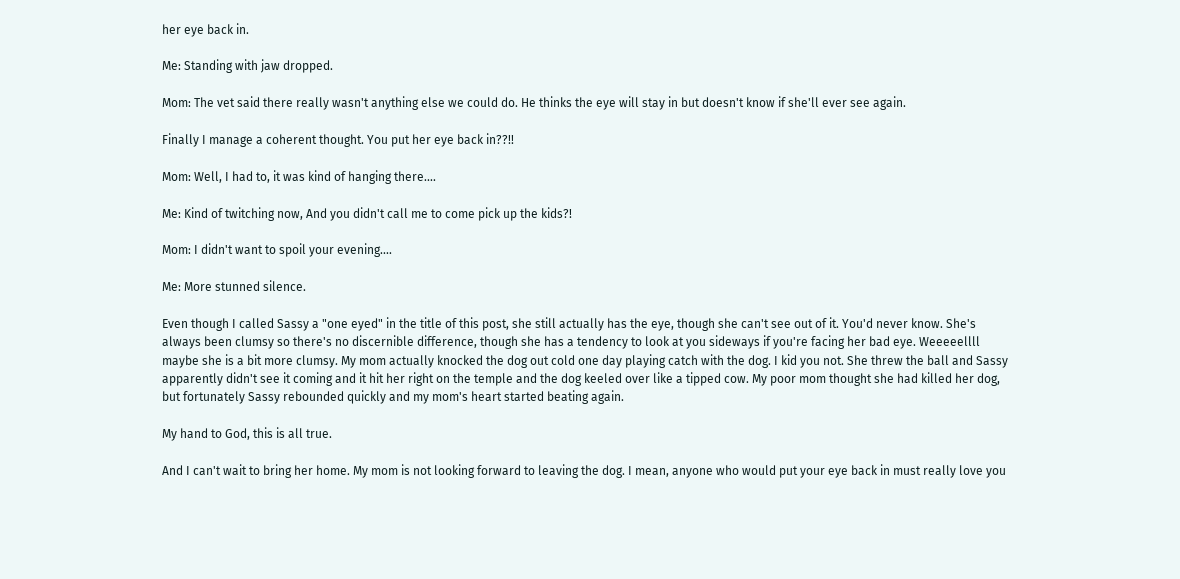her eye back in.

Me: Standing with jaw dropped.

Mom: The vet said there really wasn't anything else we could do. He thinks the eye will stay in but doesn't know if she'll ever see again.

Finally I manage a coherent thought. You put her eye back in??!!

Mom: Well, I had to, it was kind of hanging there....

Me: Kind of twitching now, And you didn't call me to come pick up the kids?!

Mom: I didn't want to spoil your evening....

Me: More stunned silence.

Even though I called Sassy a "one eyed" in the title of this post, she still actually has the eye, though she can't see out of it. You'd never know. She's always been clumsy so there's no discernible difference, though she has a tendency to look at you sideways if you're facing her bad eye. Weeeeellll maybe she is a bit more clumsy. My mom actually knocked the dog out cold one day playing catch with the dog. I kid you not. She threw the ball and Sassy apparently didn't see it coming and it hit her right on the temple and the dog keeled over like a tipped cow. My poor mom thought she had killed her dog, but fortunately Sassy rebounded quickly and my mom's heart started beating again.

My hand to God, this is all true.

And I can't wait to bring her home. My mom is not looking forward to leaving the dog. I mean, anyone who would put your eye back in must really love you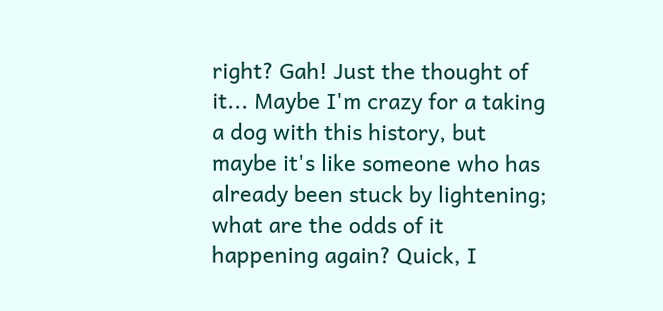right? Gah! Just the thought of it... Maybe I'm crazy for a taking a dog with this history, but maybe it's like someone who has already been stuck by lightening; what are the odds of it happening again? Quick, I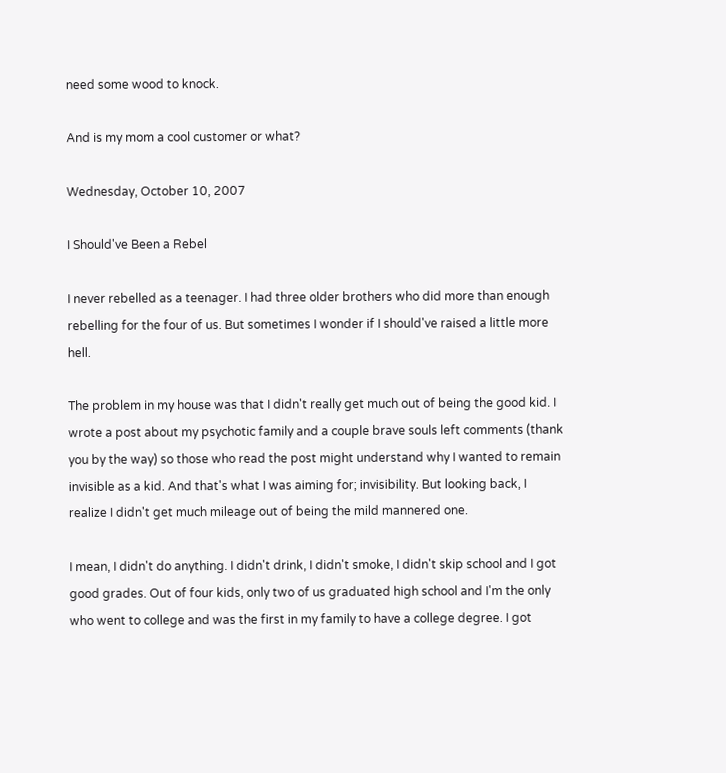need some wood to knock.

And is my mom a cool customer or what?

Wednesday, October 10, 2007

I Should've Been a Rebel

I never rebelled as a teenager. I had three older brothers who did more than enough rebelling for the four of us. But sometimes I wonder if I should've raised a little more hell.

The problem in my house was that I didn't really get much out of being the good kid. I wrote a post about my psychotic family and a couple brave souls left comments (thank you by the way) so those who read the post might understand why I wanted to remain invisible as a kid. And that's what I was aiming for; invisibility. But looking back, I realize I didn't get much mileage out of being the mild mannered one.

I mean, I didn't do anything. I didn't drink, I didn't smoke, I didn't skip school and I got good grades. Out of four kids, only two of us graduated high school and I'm the only who went to college and was the first in my family to have a college degree. I got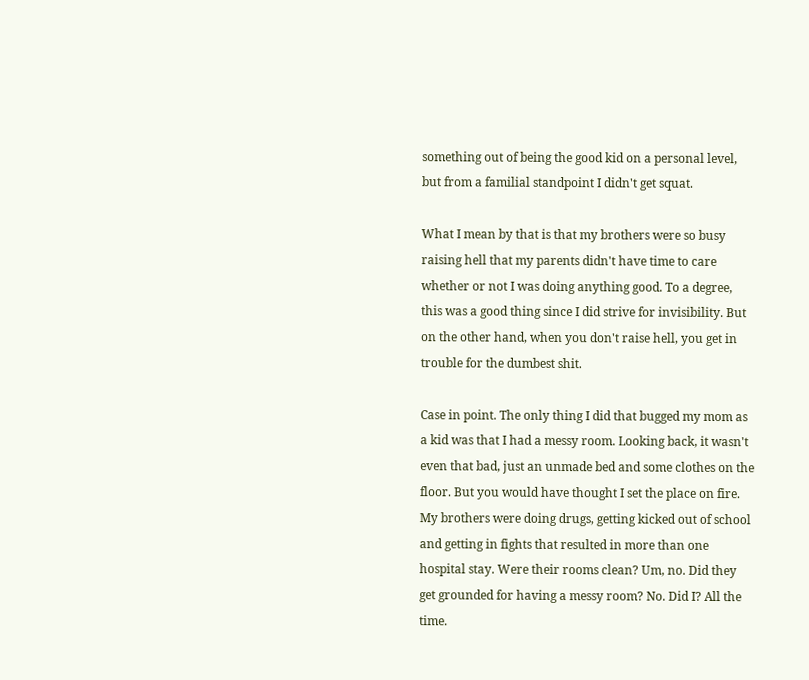something out of being the good kid on a personal level, but from a familial standpoint I didn't get squat.

What I mean by that is that my brothers were so busy raising hell that my parents didn't have time to care whether or not I was doing anything good. To a degree, this was a good thing since I did strive for invisibility. But on the other hand, when you don't raise hell, you get in trouble for the dumbest shit.

Case in point. The only thing I did that bugged my mom as a kid was that I had a messy room. Looking back, it wasn't even that bad, just an unmade bed and some clothes on the floor. But you would have thought I set the place on fire. My brothers were doing drugs, getting kicked out of school and getting in fights that resulted in more than one hospital stay. Were their rooms clean? Um, no. Did they get grounded for having a messy room? No. Did I? All the time.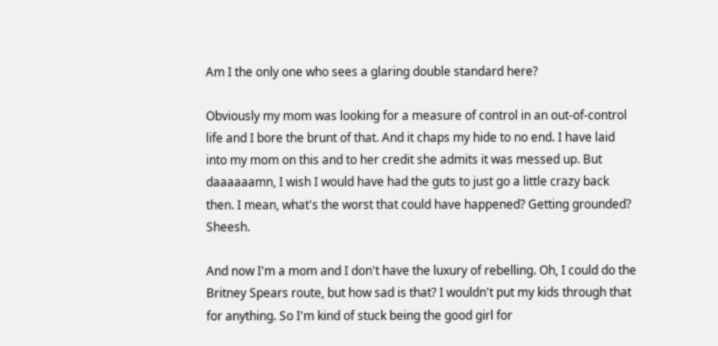Am I the only one who sees a glaring double standard here?

Obviously my mom was looking for a measure of control in an out-of-control life and I bore the brunt of that. And it chaps my hide to no end. I have laid into my mom on this and to her credit she admits it was messed up. But daaaaaamn, I wish I would have had the guts to just go a little crazy back then. I mean, what's the worst that could have happened? Getting grounded? Sheesh.

And now I'm a mom and I don't have the luxury of rebelling. Oh, I could do the Britney Spears route, but how sad is that? I wouldn't put my kids through that for anything. So I'm kind of stuck being the good girl for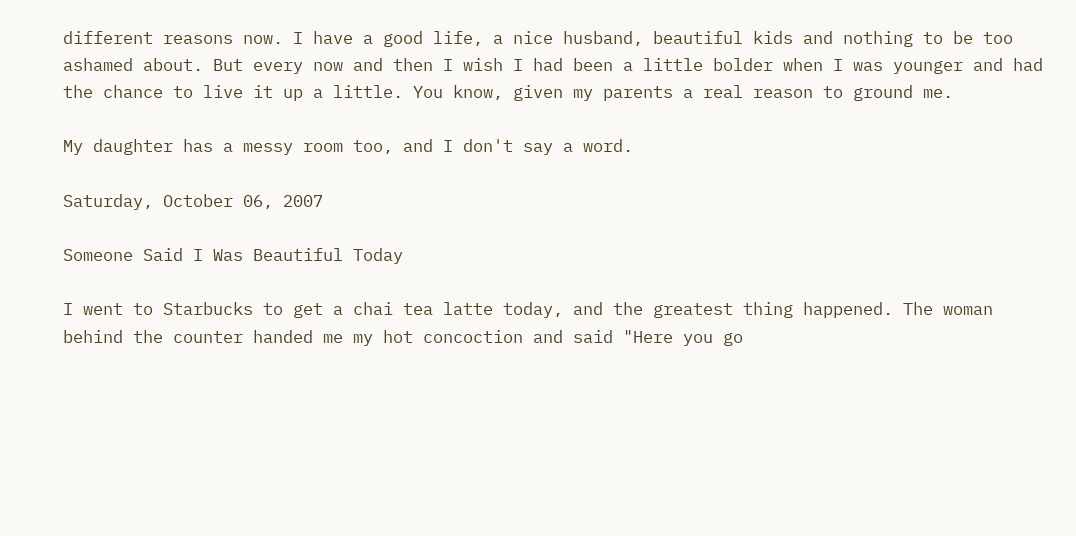different reasons now. I have a good life, a nice husband, beautiful kids and nothing to be too ashamed about. But every now and then I wish I had been a little bolder when I was younger and had the chance to live it up a little. You know, given my parents a real reason to ground me.

My daughter has a messy room too, and I don't say a word.

Saturday, October 06, 2007

Someone Said I Was Beautiful Today

I went to Starbucks to get a chai tea latte today, and the greatest thing happened. The woman behind the counter handed me my hot concoction and said "Here you go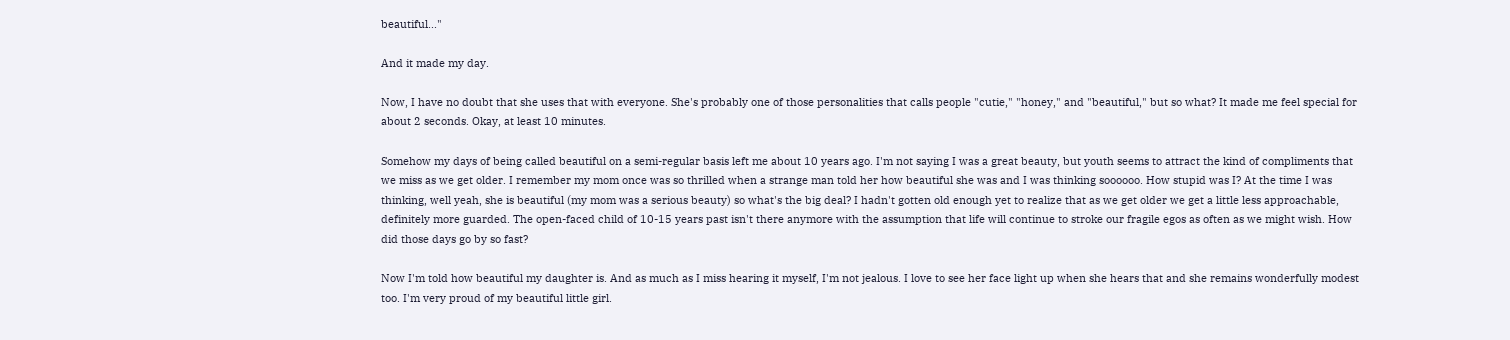beautiful..."

And it made my day.

Now, I have no doubt that she uses that with everyone. She's probably one of those personalities that calls people "cutie," "honey," and "beautiful," but so what? It made me feel special for about 2 seconds. Okay, at least 10 minutes.

Somehow my days of being called beautiful on a semi-regular basis left me about 10 years ago. I'm not saying I was a great beauty, but youth seems to attract the kind of compliments that we miss as we get older. I remember my mom once was so thrilled when a strange man told her how beautiful she was and I was thinking soooooo. How stupid was I? At the time I was thinking, well yeah, she is beautiful (my mom was a serious beauty) so what's the big deal? I hadn't gotten old enough yet to realize that as we get older we get a little less approachable, definitely more guarded. The open-faced child of 10-15 years past isn't there anymore with the assumption that life will continue to stroke our fragile egos as often as we might wish. How did those days go by so fast?

Now I'm told how beautiful my daughter is. And as much as I miss hearing it myself, I'm not jealous. I love to see her face light up when she hears that and she remains wonderfully modest too. I'm very proud of my beautiful little girl.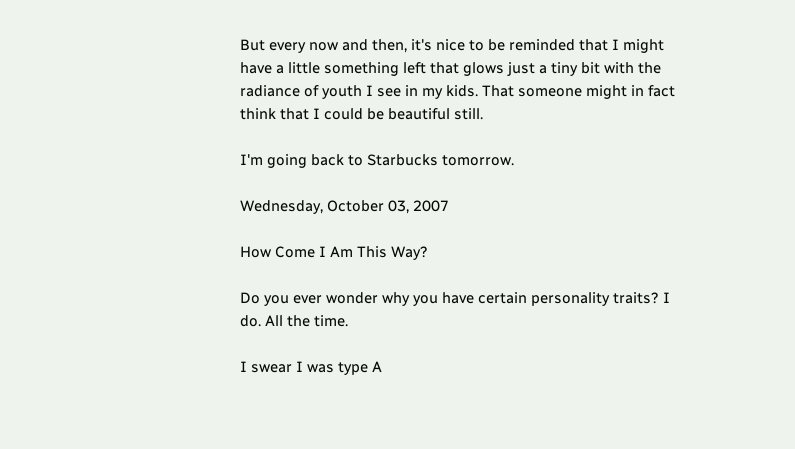But every now and then, it's nice to be reminded that I might have a little something left that glows just a tiny bit with the radiance of youth I see in my kids. That someone might in fact think that I could be beautiful still.

I'm going back to Starbucks tomorrow.

Wednesday, October 03, 2007

How Come I Am This Way?

Do you ever wonder why you have certain personality traits? I do. All the time.

I swear I was type A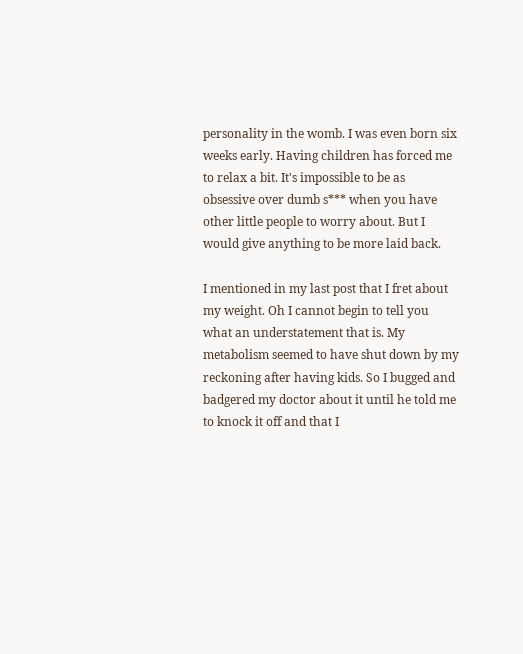personality in the womb. I was even born six weeks early. Having children has forced me to relax a bit. It's impossible to be as obsessive over dumb s*** when you have other little people to worry about. But I would give anything to be more laid back.

I mentioned in my last post that I fret about my weight. Oh I cannot begin to tell you what an understatement that is. My metabolism seemed to have shut down by my reckoning after having kids. So I bugged and badgered my doctor about it until he told me to knock it off and that I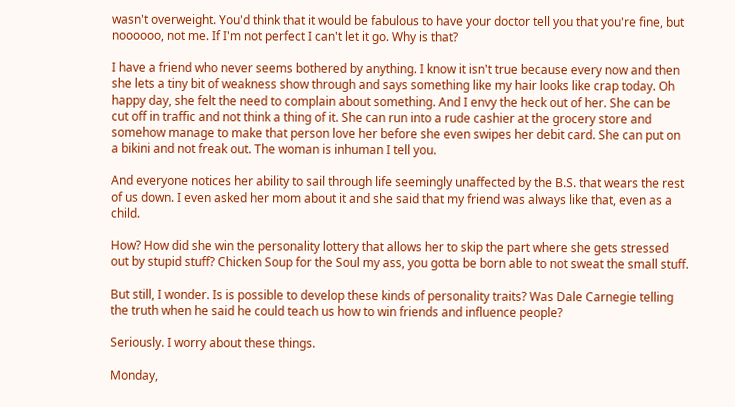wasn't overweight. You'd think that it would be fabulous to have your doctor tell you that you're fine, but noooooo, not me. If I'm not perfect I can't let it go. Why is that?

I have a friend who never seems bothered by anything. I know it isn't true because every now and then she lets a tiny bit of weakness show through and says something like my hair looks like crap today. Oh happy day, she felt the need to complain about something. And I envy the heck out of her. She can be cut off in traffic and not think a thing of it. She can run into a rude cashier at the grocery store and somehow manage to make that person love her before she even swipes her debit card. She can put on a bikini and not freak out. The woman is inhuman I tell you.

And everyone notices her ability to sail through life seemingly unaffected by the B.S. that wears the rest of us down. I even asked her mom about it and she said that my friend was always like that, even as a child.

How? How did she win the personality lottery that allows her to skip the part where she gets stressed out by stupid stuff? Chicken Soup for the Soul my ass, you gotta be born able to not sweat the small stuff.

But still, I wonder. Is is possible to develop these kinds of personality traits? Was Dale Carnegie telling the truth when he said he could teach us how to win friends and influence people?

Seriously. I worry about these things.

Monday,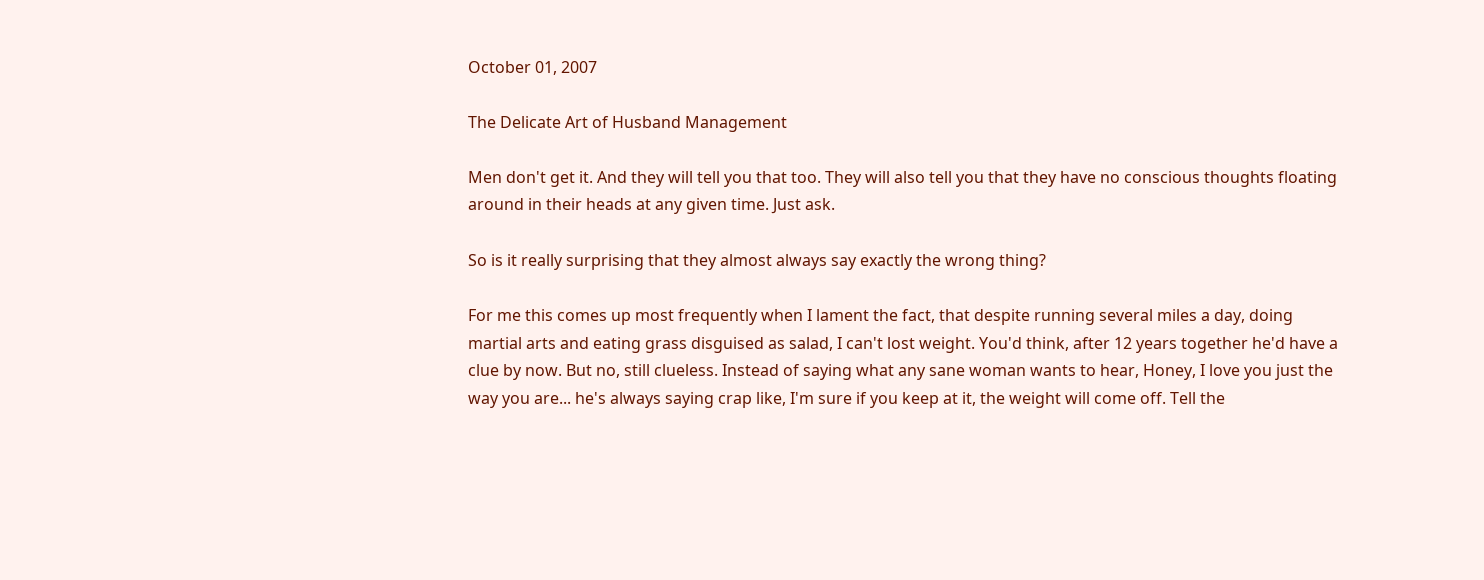October 01, 2007

The Delicate Art of Husband Management

Men don't get it. And they will tell you that too. They will also tell you that they have no conscious thoughts floating around in their heads at any given time. Just ask.

So is it really surprising that they almost always say exactly the wrong thing?

For me this comes up most frequently when I lament the fact, that despite running several miles a day, doing martial arts and eating grass disguised as salad, I can't lost weight. You'd think, after 12 years together he'd have a clue by now. But no, still clueless. Instead of saying what any sane woman wants to hear, Honey, I love you just the way you are... he's always saying crap like, I'm sure if you keep at it, the weight will come off. Tell the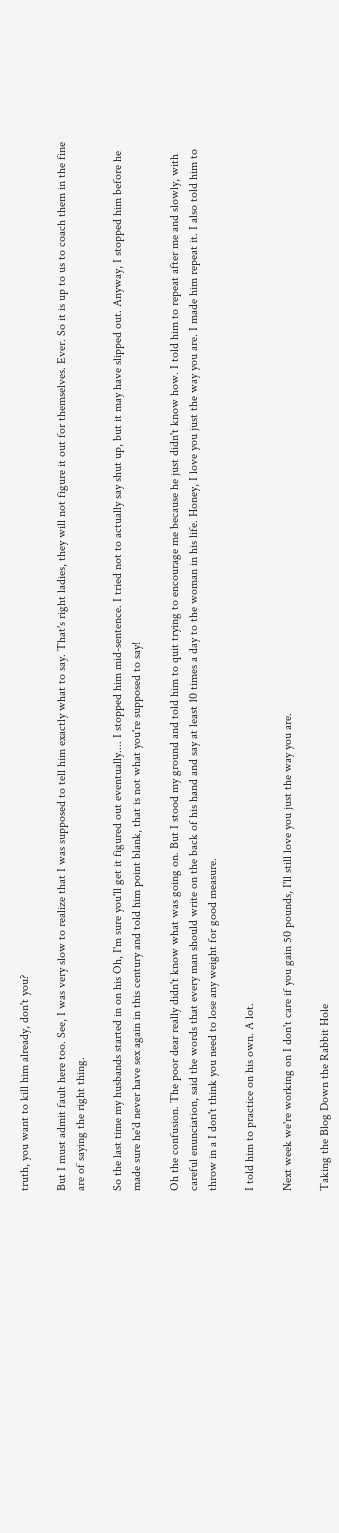truth, you want to kill him already, don't you?

But I must admit fault here too. See, I was very slow to realize that I was supposed to tell him exactly what to say. That's right ladies, they will not figure it out for themselves. Ever. So it is up to us to coach them in the fine are of saying the right thing.

So the last time my husbands started in on his Oh, I'm sure you'll get it figured out eventually.... I stopped him mid-sentence. I tried not to actually say shut up, but it may have slipped out. Anyway, I stopped him before he made sure he'd never have sex again in this century and told him point blank, that is not what you're supposed to say!

Oh the confusion. The poor dear really didn't know what was going on. But I stood my ground and told him to quit trying to encourage me because he just didn't know how. I told him to repeat after me and slowly, with careful enunciation, said the words that every man should write on the back of his hand and say at least 10 times a day to the woman in his life. Honey, I love you just the way you are. I made him repeat it. I also told him to throw in a I don't think you need to lose any weight for good measure.

I told him to practice on his own. A lot.

Next week we're working on I don't care if you gain 50 pounds, I'll still love you just the way you are.

Taking the Blog Down the Rabbit Hole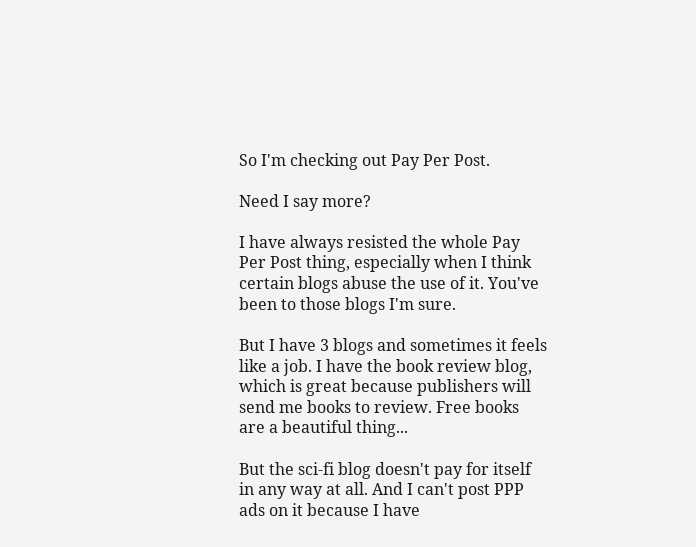So I'm checking out Pay Per Post.

Need I say more?

I have always resisted the whole Pay Per Post thing, especially when I think certain blogs abuse the use of it. You've been to those blogs I'm sure.

But I have 3 blogs and sometimes it feels like a job. I have the book review blog, which is great because publishers will send me books to review. Free books are a beautiful thing...

But the sci-fi blog doesn't pay for itself in any way at all. And I can't post PPP ads on it because I have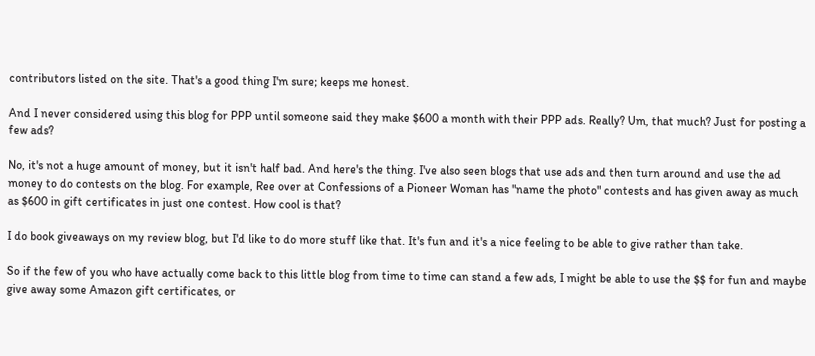contributors listed on the site. That's a good thing I'm sure; keeps me honest.

And I never considered using this blog for PPP until someone said they make $600 a month with their PPP ads. Really? Um, that much? Just for posting a few ads?

No, it's not a huge amount of money, but it isn't half bad. And here's the thing. I've also seen blogs that use ads and then turn around and use the ad money to do contests on the blog. For example, Ree over at Confessions of a Pioneer Woman has "name the photo" contests and has given away as much as $600 in gift certificates in just one contest. How cool is that?

I do book giveaways on my review blog, but I'd like to do more stuff like that. It's fun and it's a nice feeling to be able to give rather than take.

So if the few of you who have actually come back to this little blog from time to time can stand a few ads, I might be able to use the $$ for fun and maybe give away some Amazon gift certificates, or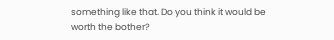something like that. Do you think it would be worth the bother?